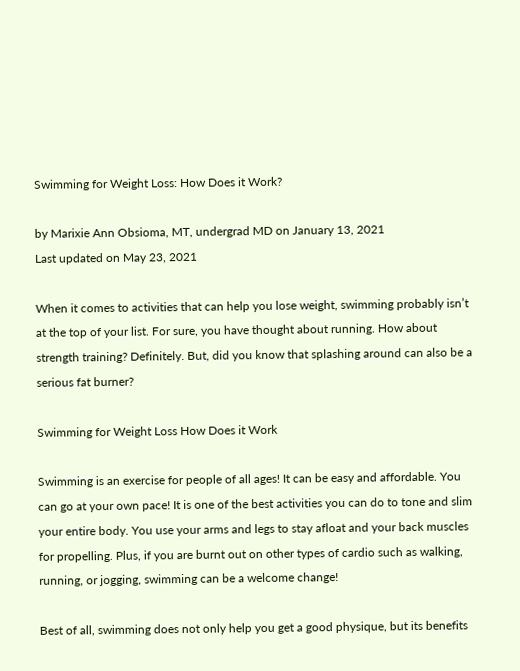Swimming for Weight Loss: How Does it Work?

by Marixie Ann Obsioma, MT, undergrad MD on January 13, 2021
Last updated on May 23, 2021

When it comes to activities that can help you lose weight, swimming probably isn’t at the top of your list. For sure, you have thought about running. How about strength training? Definitely. But, did you know that splashing around can also be a serious fat burner?

Swimming for Weight Loss How Does it Work

Swimming is an exercise for people of all ages! It can be easy and affordable. You can go at your own pace! It is one of the best activities you can do to tone and slim your entire body. You use your arms and legs to stay afloat and your back muscles for propelling. Plus, if you are burnt out on other types of cardio such as walking, running, or jogging, swimming can be a welcome change!

Best of all, swimming does not only help you get a good physique, but its benefits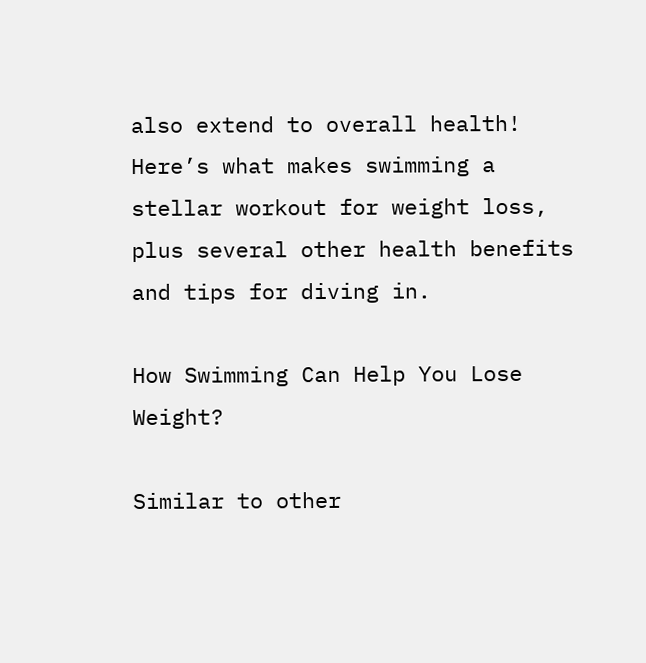also extend to overall health! Here’s what makes swimming a stellar workout for weight loss, plus several other health benefits and tips for diving in.

How Swimming Can Help You Lose Weight?

Similar to other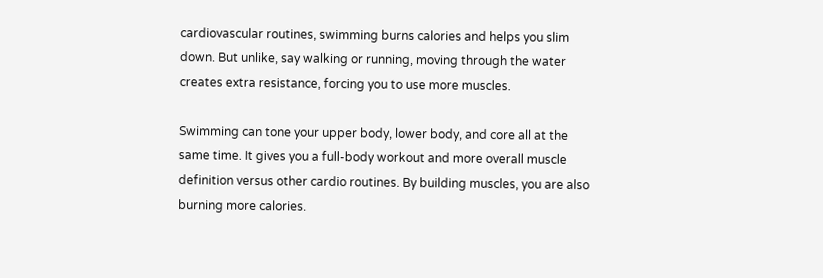cardiovascular routines, swimming burns calories and helps you slim down. But unlike, say walking or running, moving through the water creates extra resistance, forcing you to use more muscles.

Swimming can tone your upper body, lower body, and core all at the same time. It gives you a full-body workout and more overall muscle definition versus other cardio routines. By building muscles, you are also burning more calories.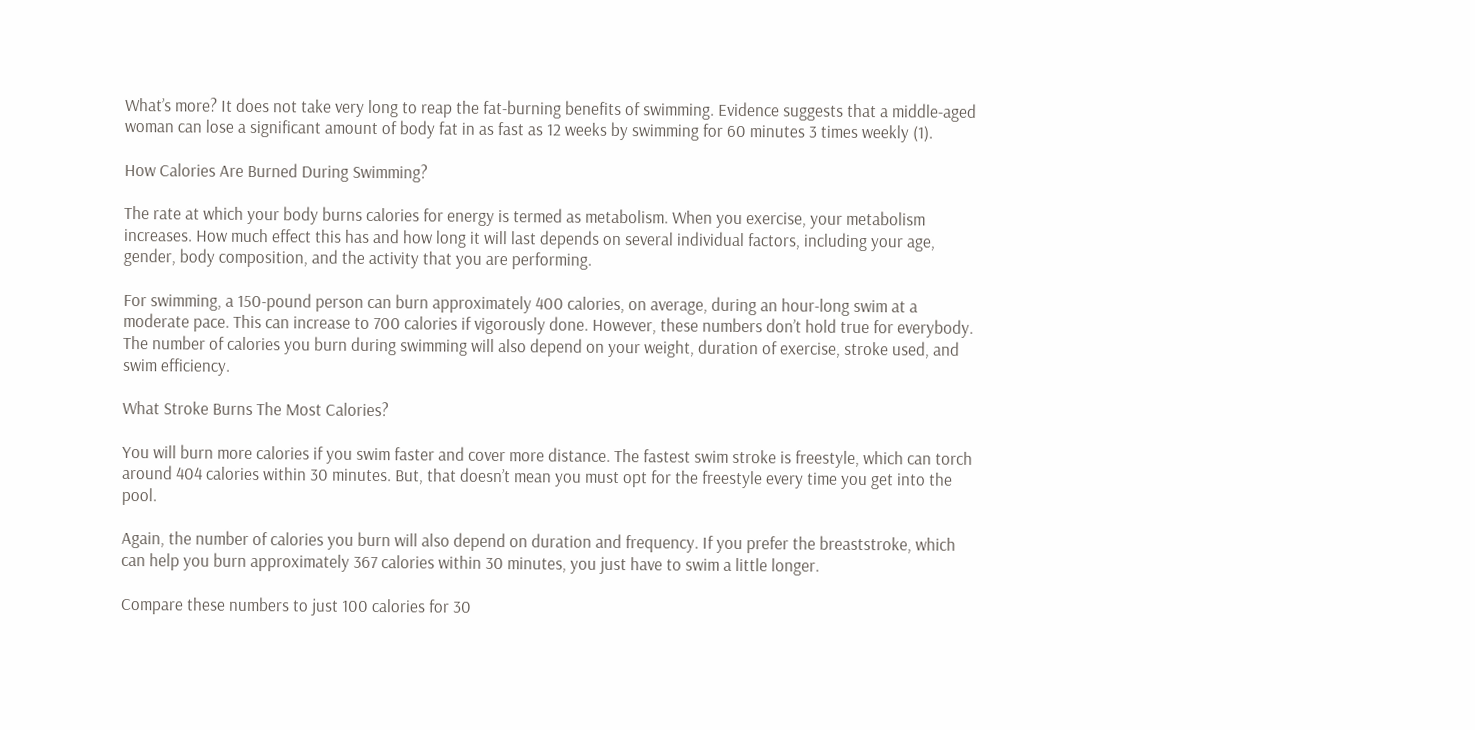What’s more? It does not take very long to reap the fat-burning benefits of swimming. Evidence suggests that a middle-aged woman can lose a significant amount of body fat in as fast as 12 weeks by swimming for 60 minutes 3 times weekly (1).

How Calories Are Burned During Swimming?

The rate at which your body burns calories for energy is termed as metabolism. When you exercise, your metabolism increases. How much effect this has and how long it will last depends on several individual factors, including your age, gender, body composition, and the activity that you are performing.

For swimming, a 150-pound person can burn approximately 400 calories, on average, during an hour-long swim at a moderate pace. This can increase to 700 calories if vigorously done. However, these numbers don’t hold true for everybody. The number of calories you burn during swimming will also depend on your weight, duration of exercise, stroke used, and swim efficiency.

What Stroke Burns The Most Calories?

You will burn more calories if you swim faster and cover more distance. The fastest swim stroke is freestyle, which can torch around 404 calories within 30 minutes. But, that doesn’t mean you must opt for the freestyle every time you get into the pool.

Again, the number of calories you burn will also depend on duration and frequency. If you prefer the breaststroke, which can help you burn approximately 367 calories within 30 minutes, you just have to swim a little longer.

Compare these numbers to just 100 calories for 30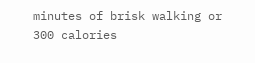minutes of brisk walking or 300 calories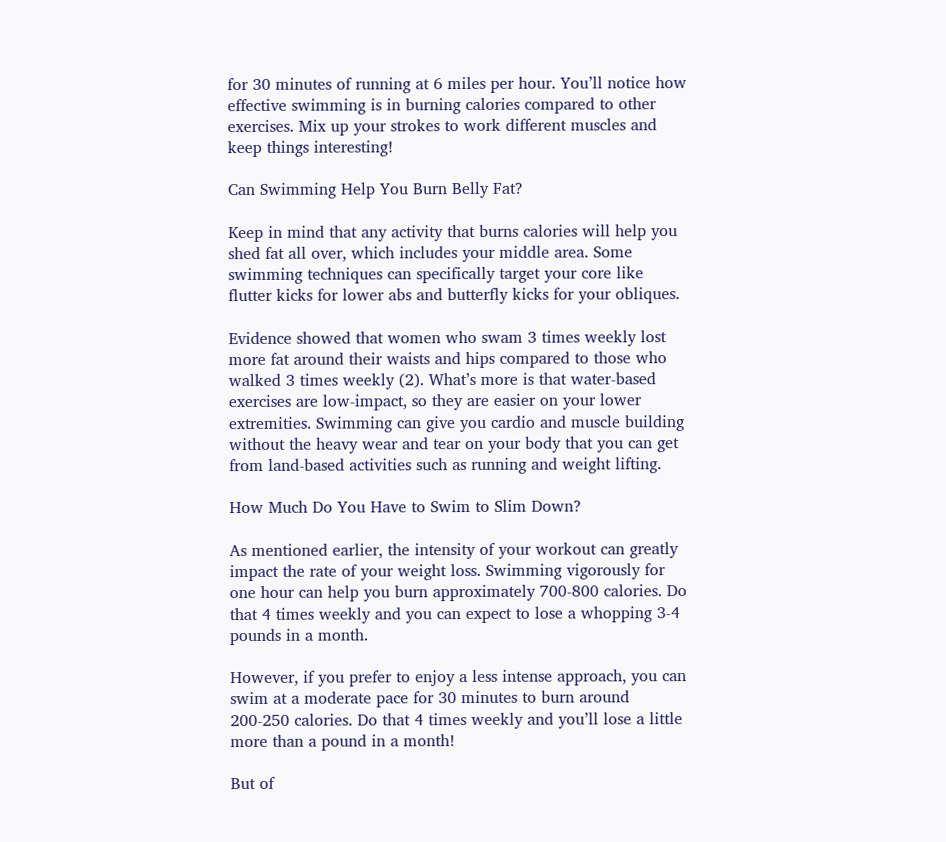for 30 minutes of running at 6 miles per hour. You’ll notice how effective swimming is in burning calories compared to other exercises. Mix up your strokes to work different muscles and keep things interesting!

Can Swimming Help You Burn Belly Fat?

Keep in mind that any activity that burns calories will help you shed fat all over, which includes your middle area. Some swimming techniques can specifically target your core like flutter kicks for lower abs and butterfly kicks for your obliques.

Evidence showed that women who swam 3 times weekly lost more fat around their waists and hips compared to those who walked 3 times weekly (2). What’s more is that water-based exercises are low-impact, so they are easier on your lower extremities. Swimming can give you cardio and muscle building without the heavy wear and tear on your body that you can get from land-based activities such as running and weight lifting.

How Much Do You Have to Swim to Slim Down?

As mentioned earlier, the intensity of your workout can greatly impact the rate of your weight loss. Swimming vigorously for one hour can help you burn approximately 700-800 calories. Do that 4 times weekly and you can expect to lose a whopping 3-4 pounds in a month.

However, if you prefer to enjoy a less intense approach, you can swim at a moderate pace for 30 minutes to burn around 200-250 calories. Do that 4 times weekly and you’ll lose a little more than a pound in a month!

But of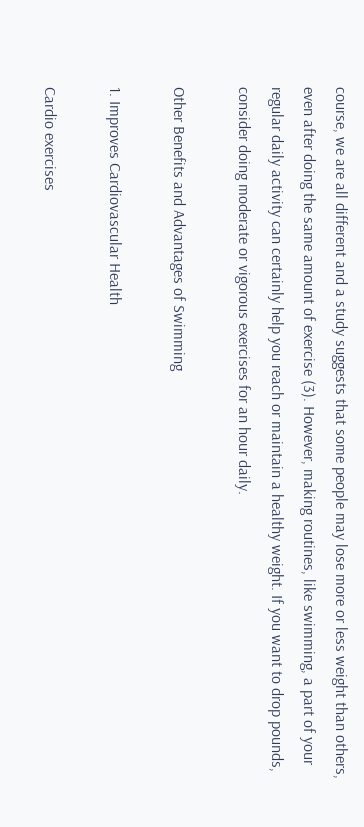course, we are all different and a study suggests that some people may lose more or less weight than others, even after doing the same amount of exercise (3). However, making routines, like swimming, a part of your regular daily activity can certainly help you reach or maintain a healthy weight. If you want to drop pounds, consider doing moderate or vigorous exercises for an hour daily.

Other Benefits and Advantages of Swimming

1. Improves Cardiovascular Health

Cardio exercises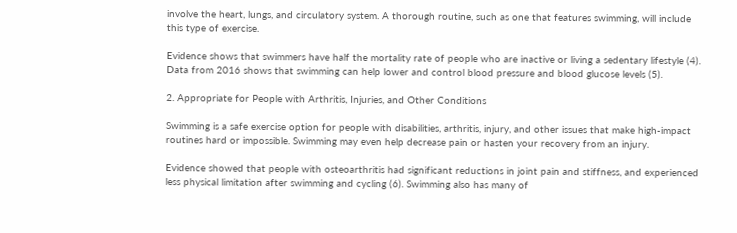involve the heart, lungs, and circulatory system. A thorough routine, such as one that features swimming, will include this type of exercise.

Evidence shows that swimmers have half the mortality rate of people who are inactive or living a sedentary lifestyle (4). Data from 2016 shows that swimming can help lower and control blood pressure and blood glucose levels (5).

2. Appropriate for People with Arthritis, Injuries, and Other Conditions

Swimming is a safe exercise option for people with disabilities, arthritis, injury, and other issues that make high-impact routines hard or impossible. Swimming may even help decrease pain or hasten your recovery from an injury.

Evidence showed that people with osteoarthritis had significant reductions in joint pain and stiffness, and experienced less physical limitation after swimming and cycling (6). Swimming also has many of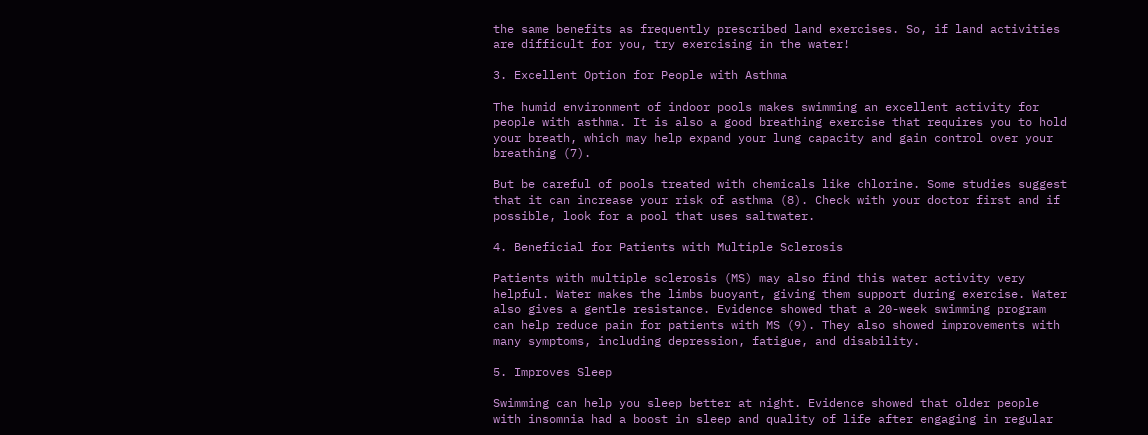the same benefits as frequently prescribed land exercises. So, if land activities are difficult for you, try exercising in the water!

3. Excellent Option for People with Asthma

The humid environment of indoor pools makes swimming an excellent activity for people with asthma. It is also a good breathing exercise that requires you to hold your breath, which may help expand your lung capacity and gain control over your breathing (7).

But be careful of pools treated with chemicals like chlorine. Some studies suggest that it can increase your risk of asthma (8). Check with your doctor first and if possible, look for a pool that uses saltwater.

4. Beneficial for Patients with Multiple Sclerosis

Patients with multiple sclerosis (MS) may also find this water activity very helpful. Water makes the limbs buoyant, giving them support during exercise. Water also gives a gentle resistance. Evidence showed that a 20-week swimming program can help reduce pain for patients with MS (9). They also showed improvements with many symptoms, including depression, fatigue, and disability.

5. Improves Sleep

Swimming can help you sleep better at night. Evidence showed that older people with insomnia had a boost in sleep and quality of life after engaging in regular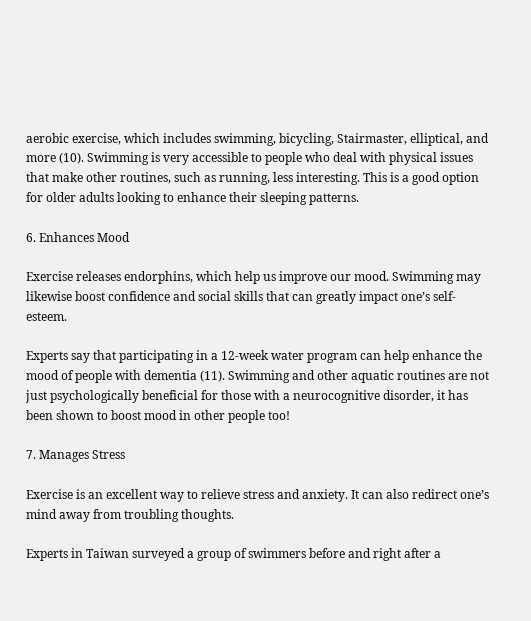aerobic exercise, which includes swimming, bicycling, Stairmaster, elliptical, and more (10). Swimming is very accessible to people who deal with physical issues that make other routines, such as running, less interesting. This is a good option for older adults looking to enhance their sleeping patterns.

6. Enhances Mood

Exercise releases endorphins, which help us improve our mood. Swimming may likewise boost confidence and social skills that can greatly impact one’s self-esteem.

Experts say that participating in a 12-week water program can help enhance the mood of people with dementia (11). Swimming and other aquatic routines are not just psychologically beneficial for those with a neurocognitive disorder, it has been shown to boost mood in other people too!

7. Manages Stress

Exercise is an excellent way to relieve stress and anxiety. It can also redirect one’s mind away from troubling thoughts.

Experts in Taiwan surveyed a group of swimmers before and right after a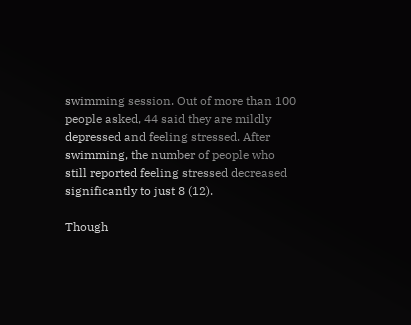swimming session. Out of more than 100 people asked, 44 said they are mildly depressed and feeling stressed. After swimming, the number of people who still reported feeling stressed decreased significantly to just 8 (12).

Though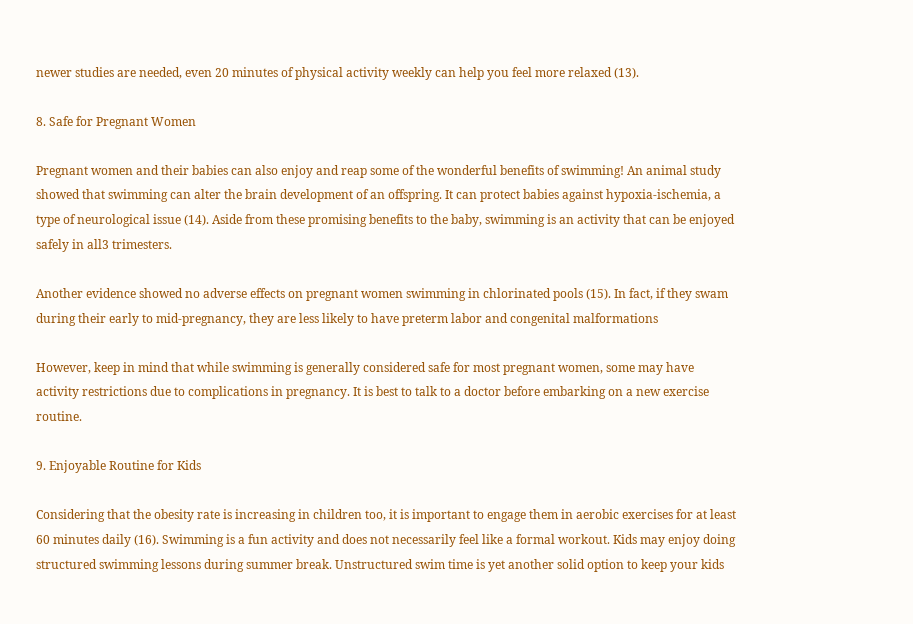newer studies are needed, even 20 minutes of physical activity weekly can help you feel more relaxed (13).

8. Safe for Pregnant Women

Pregnant women and their babies can also enjoy and reap some of the wonderful benefits of swimming! An animal study showed that swimming can alter the brain development of an offspring. It can protect babies against hypoxia-ischemia, a type of neurological issue (14). Aside from these promising benefits to the baby, swimming is an activity that can be enjoyed safely in all3 trimesters.

Another evidence showed no adverse effects on pregnant women swimming in chlorinated pools (15). In fact, if they swam during their early to mid-pregnancy, they are less likely to have preterm labor and congenital malformations

However, keep in mind that while swimming is generally considered safe for most pregnant women, some may have activity restrictions due to complications in pregnancy. It is best to talk to a doctor before embarking on a new exercise routine.

9. Enjoyable Routine for Kids

Considering that the obesity rate is increasing in children too, it is important to engage them in aerobic exercises for at least 60 minutes daily (16). Swimming is a fun activity and does not necessarily feel like a formal workout. Kids may enjoy doing structured swimming lessons during summer break. Unstructured swim time is yet another solid option to keep your kids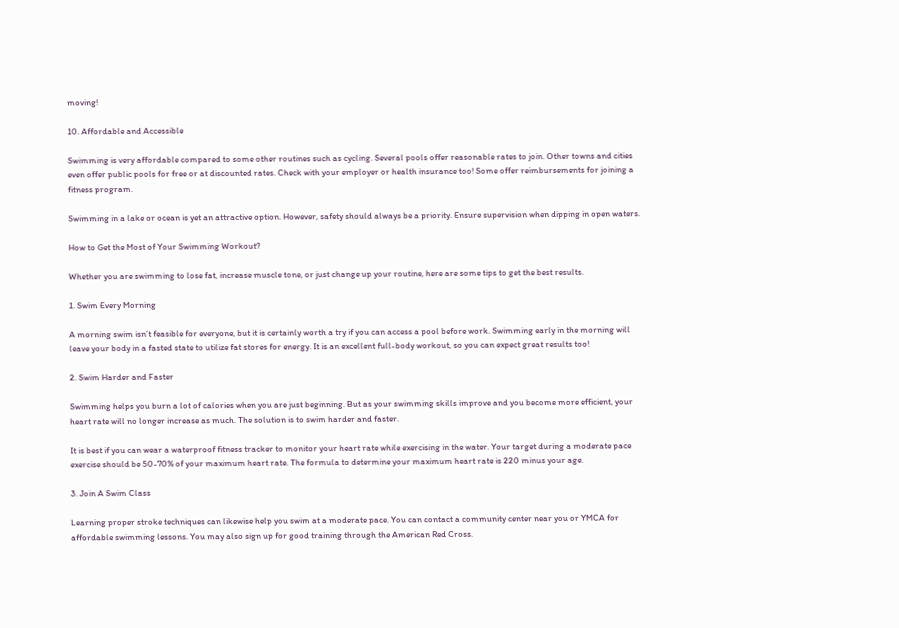moving!

10. Affordable and Accessible

Swimming is very affordable compared to some other routines such as cycling. Several pools offer reasonable rates to join. Other towns and cities even offer public pools for free or at discounted rates. Check with your employer or health insurance too! Some offer reimbursements for joining a fitness program.

Swimming in a lake or ocean is yet an attractive option. However, safety should always be a priority. Ensure supervision when dipping in open waters.

How to Get the Most of Your Swimming Workout?

Whether you are swimming to lose fat, increase muscle tone, or just change up your routine, here are some tips to get the best results.

1. Swim Every Morning

A morning swim isn’t feasible for everyone, but it is certainly worth a try if you can access a pool before work. Swimming early in the morning will leave your body in a fasted state to utilize fat stores for energy. It is an excellent full-body workout, so you can expect great results too!

2. Swim Harder and Faster

Swimming helps you burn a lot of calories when you are just beginning. But as your swimming skills improve and you become more efficient, your heart rate will no longer increase as much. The solution is to swim harder and faster.

It is best if you can wear a waterproof fitness tracker to monitor your heart rate while exercising in the water. Your target during a moderate pace exercise should be 50-70% of your maximum heart rate. The formula to determine your maximum heart rate is 220 minus your age.

3. Join A Swim Class

Learning proper stroke techniques can likewise help you swim at a moderate pace. You can contact a community center near you or YMCA for affordable swimming lessons. You may also sign up for good training through the American Red Cross.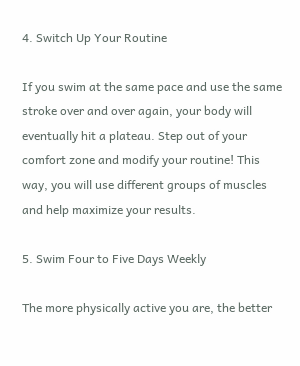4. Switch Up Your Routine

If you swim at the same pace and use the same stroke over and over again, your body will eventually hit a plateau. Step out of your comfort zone and modify your routine! This way, you will use different groups of muscles and help maximize your results.

5. Swim Four to Five Days Weekly

The more physically active you are, the better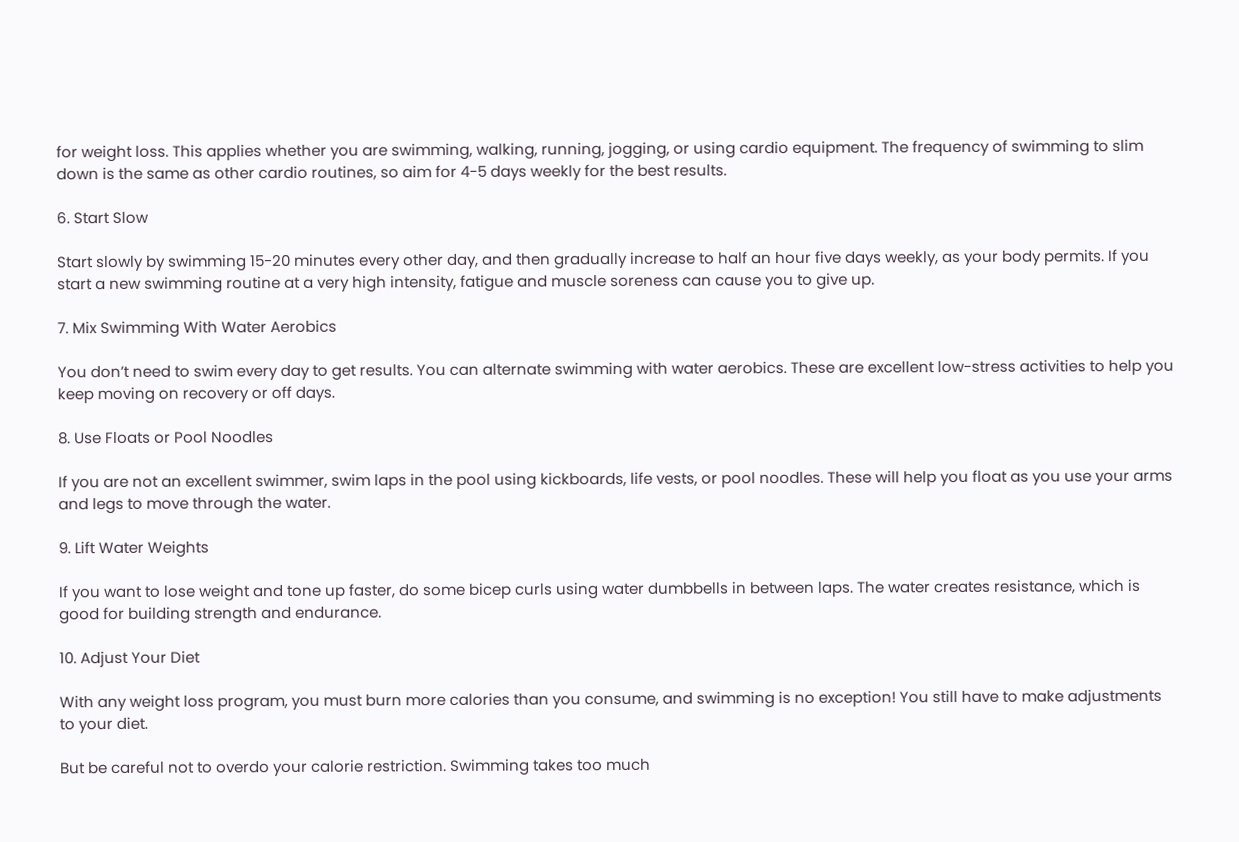for weight loss. This applies whether you are swimming, walking, running, jogging, or using cardio equipment. The frequency of swimming to slim down is the same as other cardio routines, so aim for 4-5 days weekly for the best results.

6. Start Slow

Start slowly by swimming 15-20 minutes every other day, and then gradually increase to half an hour five days weekly, as your body permits. If you start a new swimming routine at a very high intensity, fatigue and muscle soreness can cause you to give up.

7. Mix Swimming With Water Aerobics

You don’t need to swim every day to get results. You can alternate swimming with water aerobics. These are excellent low-stress activities to help you keep moving on recovery or off days.

8. Use Floats or Pool Noodles

If you are not an excellent swimmer, swim laps in the pool using kickboards, life vests, or pool noodles. These will help you float as you use your arms and legs to move through the water.

9. Lift Water Weights

If you want to lose weight and tone up faster, do some bicep curls using water dumbbells in between laps. The water creates resistance, which is good for building strength and endurance.

10. Adjust Your Diet

With any weight loss program, you must burn more calories than you consume, and swimming is no exception! You still have to make adjustments to your diet.

But be careful not to overdo your calorie restriction. Swimming takes too much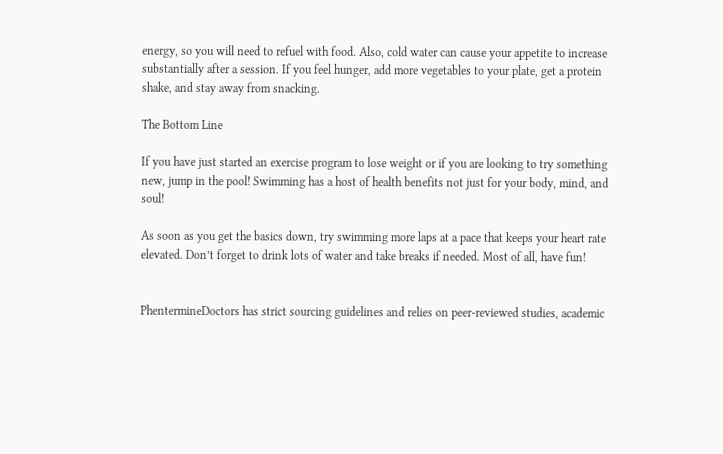energy, so you will need to refuel with food. Also, cold water can cause your appetite to increase substantially after a session. If you feel hunger, add more vegetables to your plate, get a protein shake, and stay away from snacking.

The Bottom Line

If you have just started an exercise program to lose weight or if you are looking to try something new, jump in the pool! Swimming has a host of health benefits not just for your body, mind, and soul!

As soon as you get the basics down, try swimming more laps at a pace that keeps your heart rate elevated. Don’t forget to drink lots of water and take breaks if needed. Most of all, have fun!


PhentermineDoctors has strict sourcing guidelines and relies on peer-reviewed studies, academic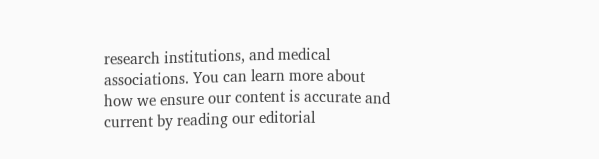research institutions, and medical associations. You can learn more about how we ensure our content is accurate and current by reading our editorial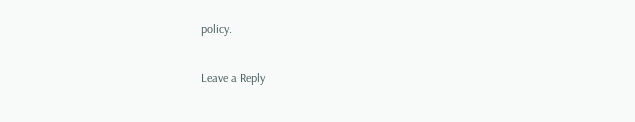policy.

Leave a Reply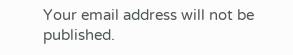Your email address will not be published.